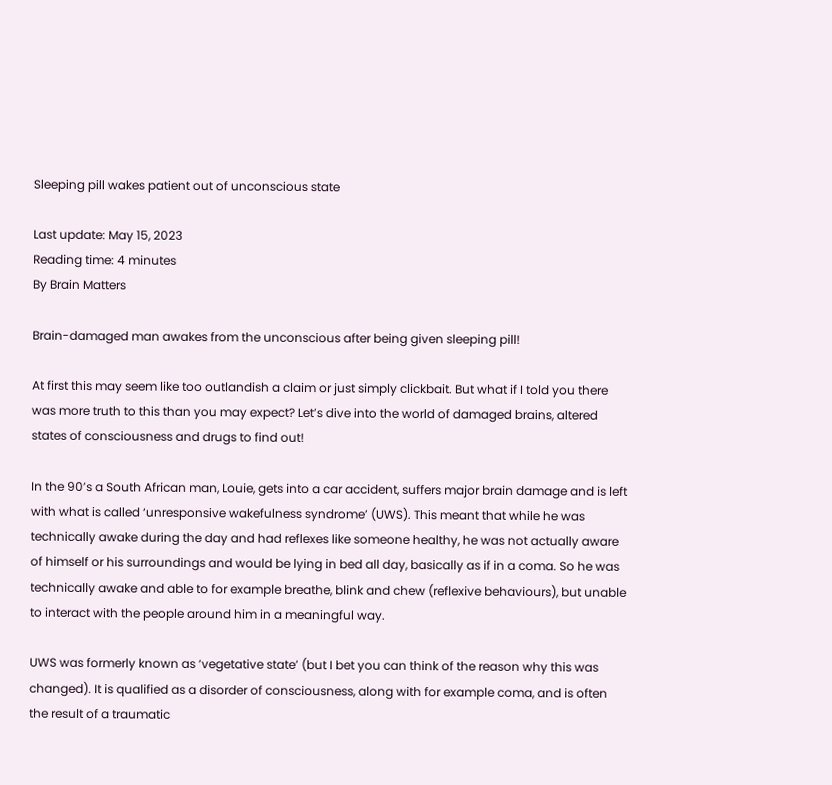Sleeping pill wakes patient out of unconscious state

Last update: May 15, 2023
Reading time: 4 minutes
By Brain Matters

Brain-damaged man awakes from the unconscious after being given sleeping pill!

At first this may seem like too outlandish a claim or just simply clickbait. But what if I told you there was more truth to this than you may expect? Let’s dive into the world of damaged brains, altered states of consciousness and drugs to find out!

In the 90’s a South African man, Louie, gets into a car accident, suffers major brain damage and is left with what is called ‘unresponsive wakefulness syndrome’ (UWS). This meant that while he was technically awake during the day and had reflexes like someone healthy, he was not actually aware of himself or his surroundings and would be lying in bed all day, basically as if in a coma. So he was technically awake and able to for example breathe, blink and chew (reflexive behaviours), but unable to interact with the people around him in a meaningful way.

UWS was formerly known as ‘vegetative state’ (but I bet you can think of the reason why this was changed). It is qualified as a disorder of consciousness, along with for example coma, and is often the result of a traumatic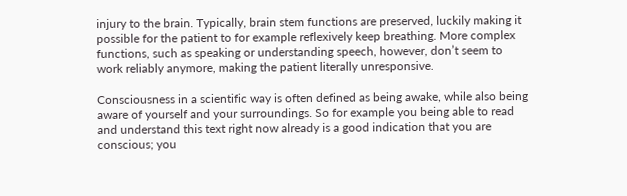injury to the brain. Typically, brain stem functions are preserved, luckily making it possible for the patient to for example reflexively keep breathing. More complex functions, such as speaking or understanding speech, however, don’t seem to work reliably anymore, making the patient literally unresponsive.

Consciousness in a scientific way is often defined as being awake, while also being aware of yourself and your surroundings. So for example you being able to read and understand this text right now already is a good indication that you are conscious; you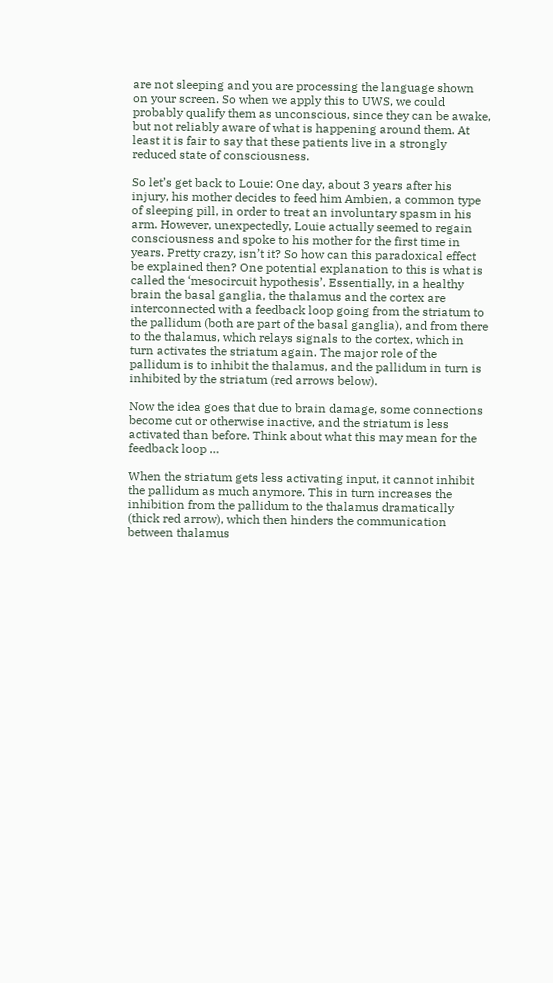are not sleeping and you are processing the language shown on your screen. So when we apply this to UWS, we could probably qualify them as unconscious, since they can be awake, but not reliably aware of what is happening around them. At least it is fair to say that these patients live in a strongly reduced state of consciousness.

So let’s get back to Louie: One day, about 3 years after his injury, his mother decides to feed him Ambien, a common type of sleeping pill, in order to treat an involuntary spasm in his arm. However, unexpectedly, Louie actually seemed to regain consciousness and spoke to his mother for the first time in years. Pretty crazy, isn’t it? So how can this paradoxical effect be explained then? One potential explanation to this is what is called the ‘mesocircuit hypothesis’. Essentially, in a healthy brain the basal ganglia, the thalamus and the cortex are interconnected with a feedback loop going from the striatum to the pallidum (both are part of the basal ganglia), and from there to the thalamus, which relays signals to the cortex, which in turn activates the striatum again. The major role of the pallidum is to inhibit the thalamus, and the pallidum in turn is inhibited by the striatum (red arrows below).

Now the idea goes that due to brain damage, some connections become cut or otherwise inactive, and the striatum is less activated than before. Think about what this may mean for the feedback loop …

When the striatum gets less activating input, it cannot inhibit the pallidum as much anymore. This in turn increases the inhibition from the pallidum to the thalamus dramatically (thick red arrow), which then hinders the communication between thalamus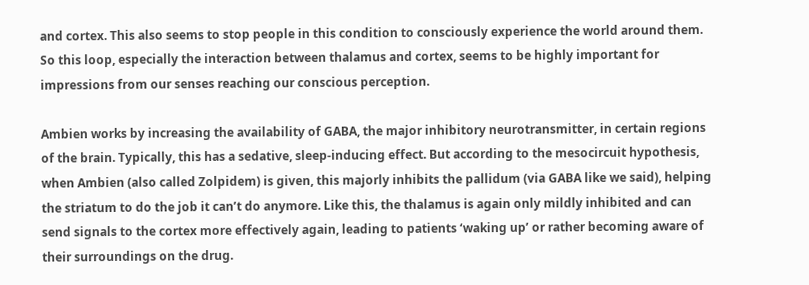and cortex. This also seems to stop people in this condition to consciously experience the world around them. So this loop, especially the interaction between thalamus and cortex, seems to be highly important for impressions from our senses reaching our conscious perception.

Ambien works by increasing the availability of GABA, the major inhibitory neurotransmitter, in certain regions of the brain. Typically, this has a sedative, sleep-inducing effect. But according to the mesocircuit hypothesis, when Ambien (also called Zolpidem) is given, this majorly inhibits the pallidum (via GABA like we said), helping the striatum to do the job it can’t do anymore. Like this, the thalamus is again only mildly inhibited and can send signals to the cortex more effectively again, leading to patients ‘waking up’ or rather becoming aware of their surroundings on the drug.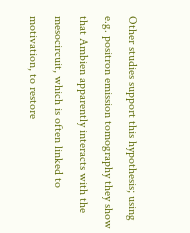Other studies support this hypothesis; using e.g. positron emission tomography they show that Ambien apparently interacts with the mesocircuit, which is often linked to motivation, to restore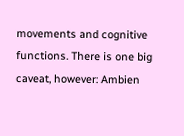movements and cognitive functions. There is one big caveat, however: Ambien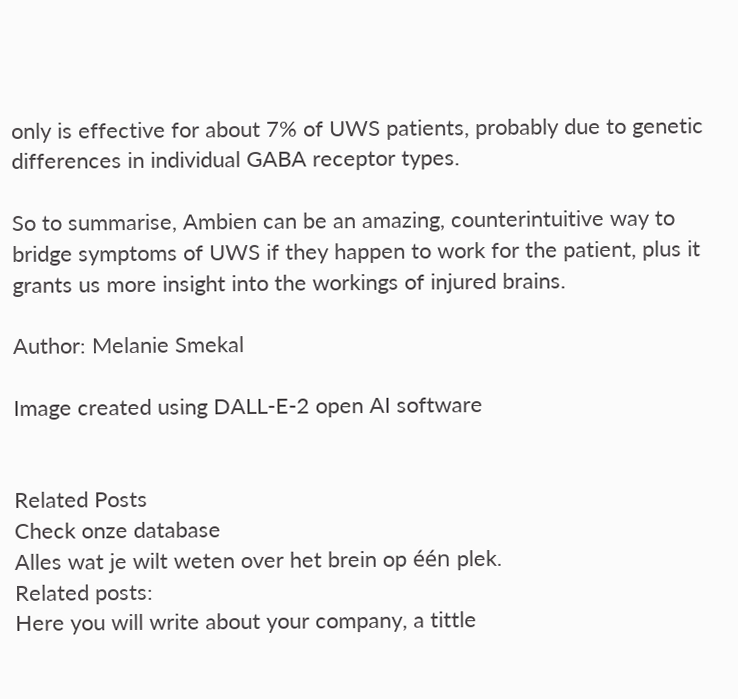only is effective for about 7% of UWS patients, probably due to genetic differences in individual GABA receptor types.

So to summarise, Ambien can be an amazing, counterintuitive way to bridge symptoms of UWS if they happen to work for the patient, plus it grants us more insight into the workings of injured brains.

Author: Melanie Smekal

Image created using DALL-E-2 open AI software


Related Posts
Check onze database
Alles wat je wilt weten over het brein op één plek.
Related posts:
Here you will write about your company, a tittle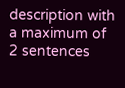description with a maximum of 2 sentences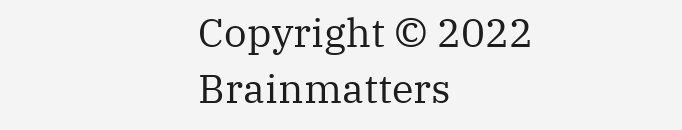Copyright © 2022 Brainmatters